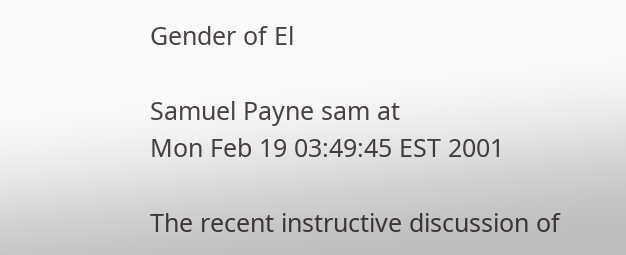Gender of El

Samuel Payne sam at
Mon Feb 19 03:49:45 EST 2001

The recent instructive discussion of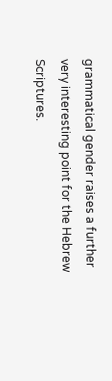grammatical gender raises a further
very interesting point for the Hebrew Scriptures.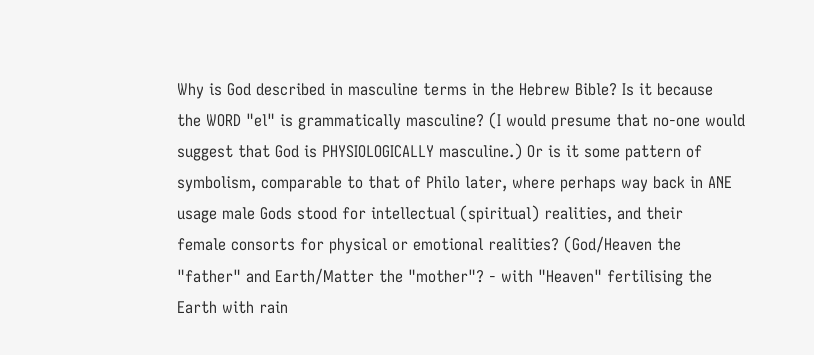Why is God described in masculine terms in the Hebrew Bible? Is it because
the WORD "el" is grammatically masculine? (I would presume that no-one would
suggest that God is PHYSIOLOGICALLY masculine.) Or is it some pattern of
symbolism, comparable to that of Philo later, where perhaps way back in ANE
usage male Gods stood for intellectual (spiritual) realities, and their
female consorts for physical or emotional realities? (God/Heaven the
"father" and Earth/Matter the "mother"? - with "Heaven" fertilising the
Earth with rain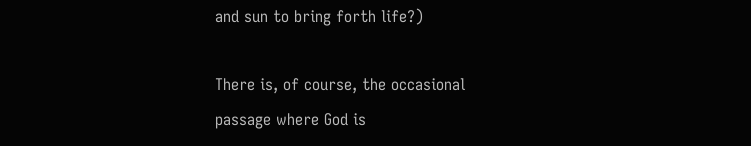and sun to bring forth life?)

There is, of course, the occasional passage where God is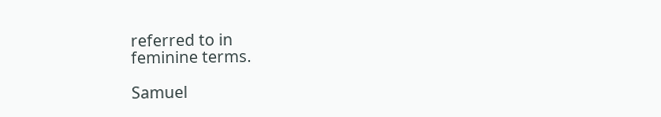referred to in
feminine terms.

Samuel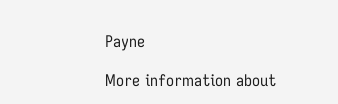Payne

More information about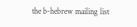the b-hebrew mailing list